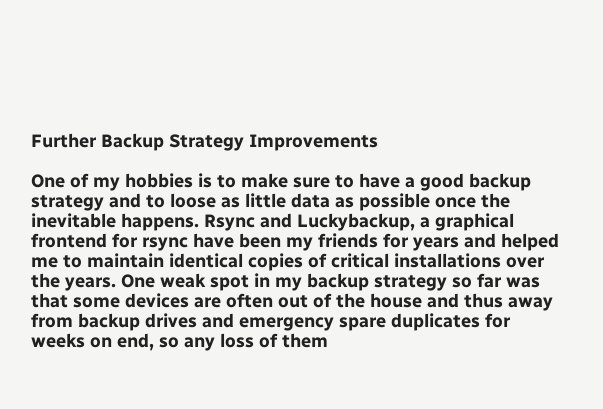Further Backup Strategy Improvements

One of my hobbies is to make sure to have a good backup strategy and to loose as little data as possible once the inevitable happens. Rsync and Luckybackup, a graphical frontend for rsync have been my friends for years and helped me to maintain identical copies of critical installations over the years. One weak spot in my backup strategy so far was that some devices are often out of the house and thus away from backup drives and emergency spare duplicates for weeks on end, so any loss of them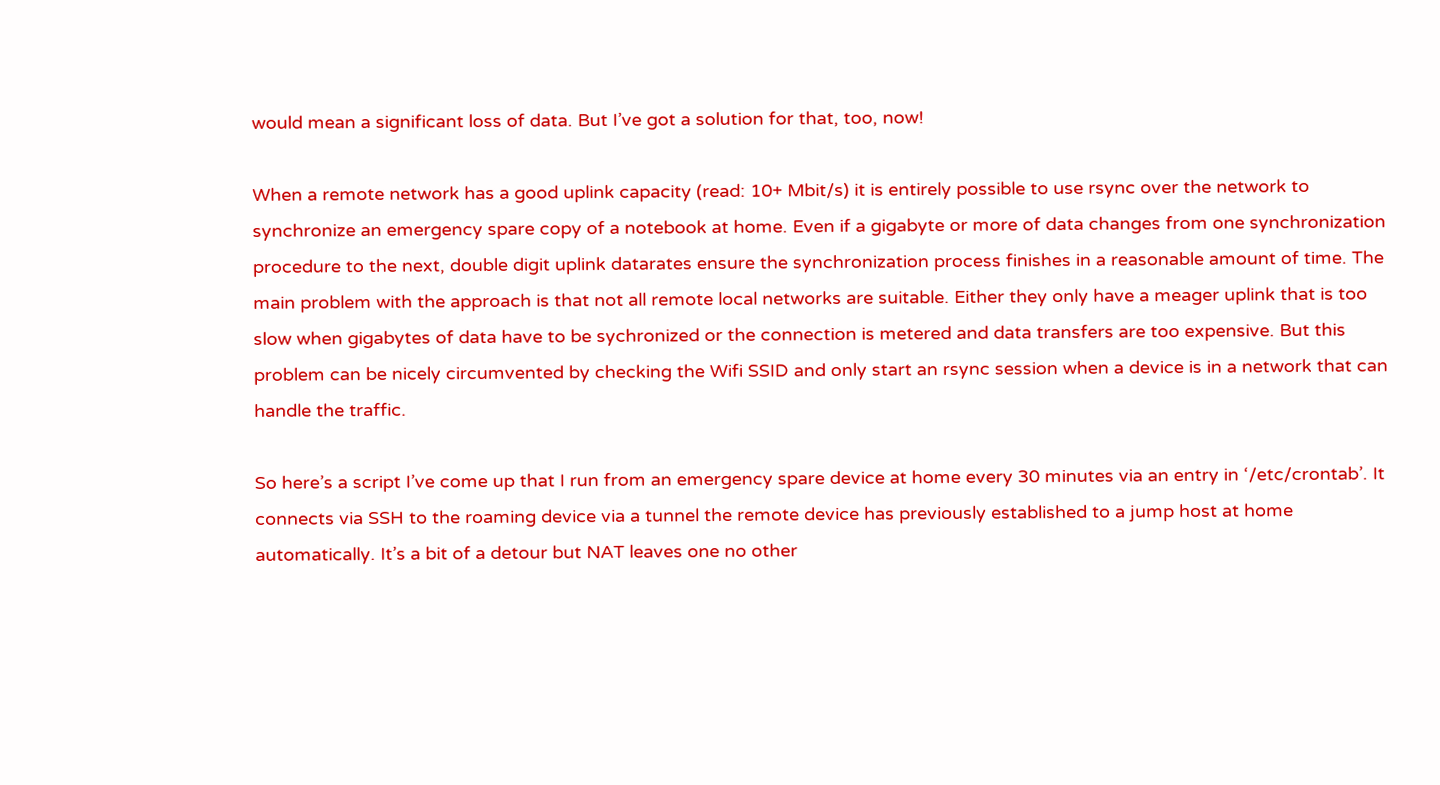would mean a significant loss of data. But I’ve got a solution for that, too, now!

When a remote network has a good uplink capacity (read: 10+ Mbit/s) it is entirely possible to use rsync over the network to synchronize an emergency spare copy of a notebook at home. Even if a gigabyte or more of data changes from one synchronization procedure to the next, double digit uplink datarates ensure the synchronization process finishes in a reasonable amount of time. The main problem with the approach is that not all remote local networks are suitable. Either they only have a meager uplink that is too slow when gigabytes of data have to be sychronized or the connection is metered and data transfers are too expensive. But this problem can be nicely circumvented by checking the Wifi SSID and only start an rsync session when a device is in a network that can handle the traffic.

So here’s a script I’ve come up that I run from an emergency spare device at home every 30 minutes via an entry in ‘/etc/crontab’. It connects via SSH to the roaming device via a tunnel the remote device has previously established to a jump host at home automatically. It’s a bit of a detour but NAT leaves one no other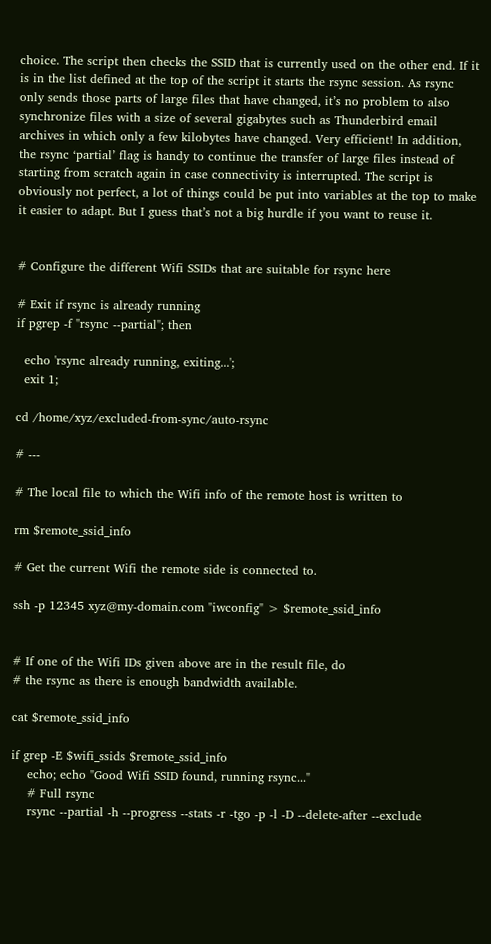choice. The script then checks the SSID that is currently used on the other end. If it is in the list defined at the top of the script it starts the rsync session. As rsync only sends those parts of large files that have changed, it’s no problem to also synchronize files with a size of several gigabytes such as Thunderbird email archives in which only a few kilobytes have changed. Very efficient! In addition, the rsync ‘partial’ flag is handy to continue the transfer of large files instead of starting from scratch again in case connectivity is interrupted. The script is obviously not perfect, a lot of things could be put into variables at the top to make it easier to adapt. But I guess that’s not a big hurdle if you want to reuse it.


# Configure the different Wifi SSIDs that are suitable for rsync here

# Exit if rsync is already running
if pgrep -f "rsync --partial"; then

  echo 'rsync already running, exiting...';
  exit 1;

cd /home/xyz/excluded-from-sync/auto-rsync

# ---

# The local file to which the Wifi info of the remote host is written to

rm $remote_ssid_info

# Get the current Wifi the remote side is connected to.

ssh -p 12345 xyz@my-domain.com "iwconfig" > $remote_ssid_info


# If one of the Wifi IDs given above are in the result file, do
# the rsync as there is enough bandwidth available.

cat $remote_ssid_info

if grep -E $wifi_ssids $remote_ssid_info
    echo; echo "Good Wifi SSID found, running rsync..."
    # Full rsync
    rsync --partial -h --progress --stats -r -tgo -p -l -D --delete-after --exclude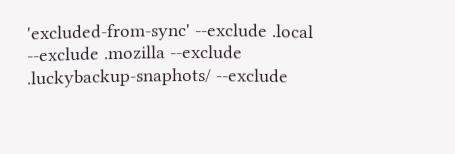'excluded-from-sync' --exclude .local --exclude .mozilla --exclude .luckybackup-snaphots/ --exclude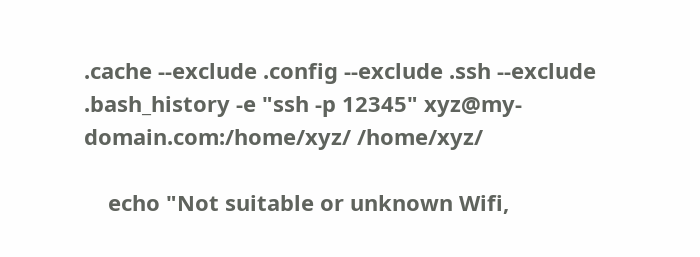.cache --exclude .config --exclude .ssh --exclude .bash_history -e "ssh -p 12345" xyz@my-domain.com:/home/xyz/ /home/xyz/

    echo "Not suitable or unknown Wifi,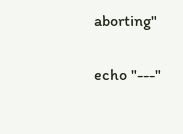aborting"

echo "---"